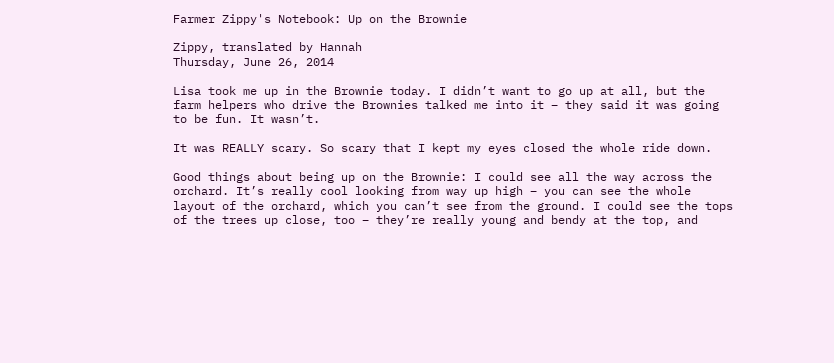Farmer Zippy's Notebook: Up on the Brownie

Zippy, translated by Hannah
Thursday, June 26, 2014

Lisa took me up in the Brownie today. I didn’t want to go up at all, but the farm helpers who drive the Brownies talked me into it – they said it was going to be fun. It wasn’t.

It was REALLY scary. So scary that I kept my eyes closed the whole ride down.

Good things about being up on the Brownie: I could see all the way across the orchard. It’s really cool looking from way up high – you can see the whole layout of the orchard, which you can’t see from the ground. I could see the tops of the trees up close, too – they’re really young and bendy at the top, and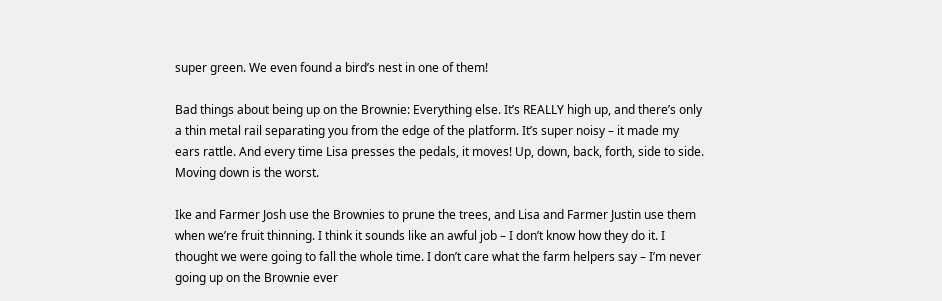super green. We even found a bird’s nest in one of them!

Bad things about being up on the Brownie: Everything else. It’s REALLY high up, and there’s only a thin metal rail separating you from the edge of the platform. It’s super noisy – it made my ears rattle. And every time Lisa presses the pedals, it moves! Up, down, back, forth, side to side. Moving down is the worst.

Ike and Farmer Josh use the Brownies to prune the trees, and Lisa and Farmer Justin use them when we’re fruit thinning. I think it sounds like an awful job – I don’t know how they do it. I thought we were going to fall the whole time. I don’t care what the farm helpers say – I’m never going up on the Brownie ever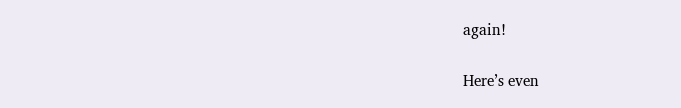again!

Here’s even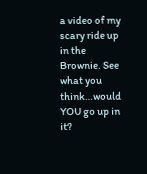a video of my scary ride up in the Brownie. See what you think…would YOU go up in it?